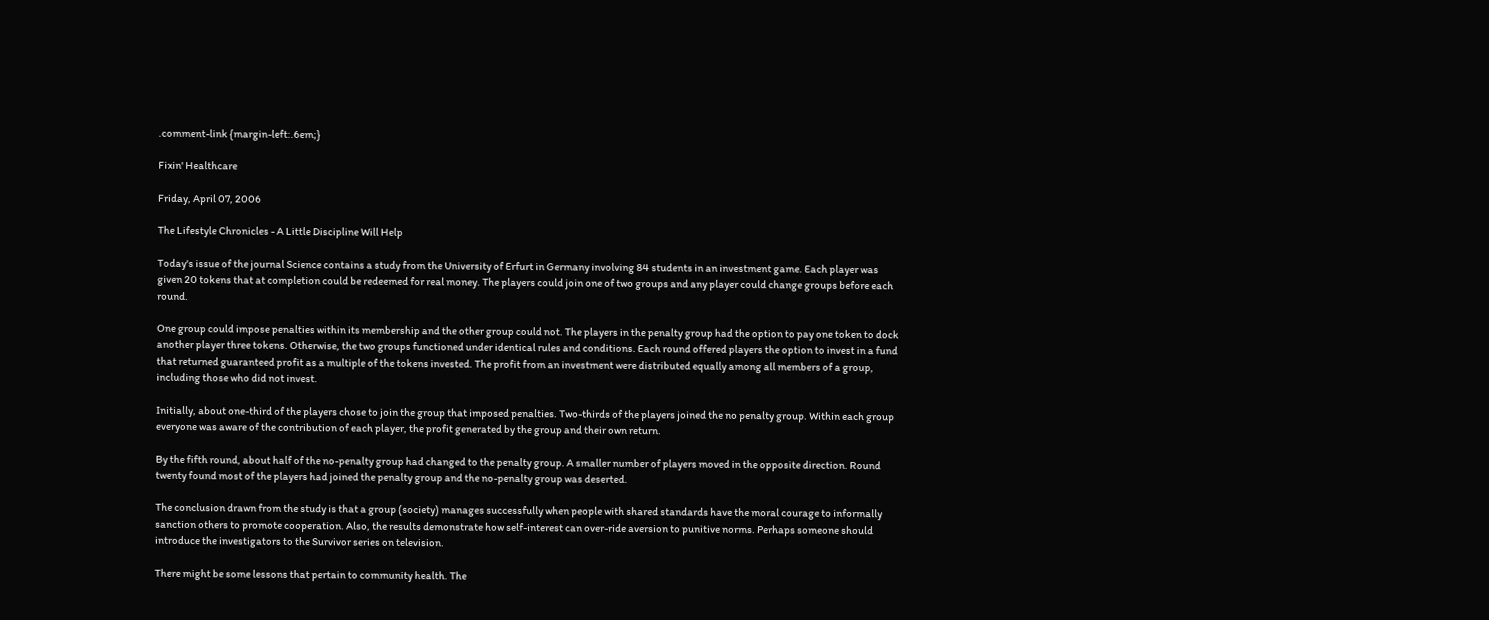.comment-link {margin-left:.6em;}

Fixin' Healthcare

Friday, April 07, 2006

The Lifestyle Chronicles - A Little Discipline Will Help

Today's issue of the journal Science contains a study from the University of Erfurt in Germany involving 84 students in an investment game. Each player was given 20 tokens that at completion could be redeemed for real money. The players could join one of two groups and any player could change groups before each round.

One group could impose penalties within its membership and the other group could not. The players in the penalty group had the option to pay one token to dock another player three tokens. Otherwise, the two groups functioned under identical rules and conditions. Each round offered players the option to invest in a fund that returned guaranteed profit as a multiple of the tokens invested. The profit from an investment were distributed equally among all members of a group, including those who did not invest.

Initially, about one-third of the players chose to join the group that imposed penalties. Two-thirds of the players joined the no penalty group. Within each group everyone was aware of the contribution of each player, the profit generated by the group and their own return.

By the fifth round, about half of the no-penalty group had changed to the penalty group. A smaller number of players moved in the opposite direction. Round twenty found most of the players had joined the penalty group and the no-penalty group was deserted.

The conclusion drawn from the study is that a group (society) manages successfully when people with shared standards have the moral courage to informally sanction others to promote cooperation. Also, the results demonstrate how self-interest can over-ride aversion to punitive norms. Perhaps someone should introduce the investigators to the Survivor series on television.

There might be some lessons that pertain to community health. The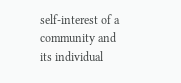self-interest of a community and its individual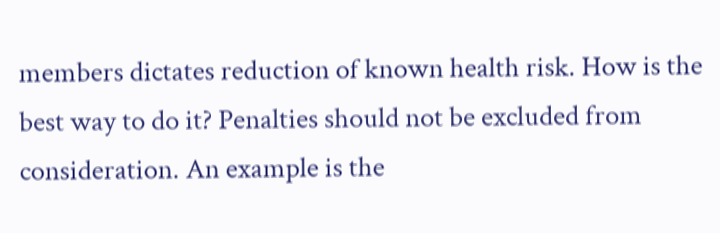members dictates reduction of known health risk. How is the best way to do it? Penalties should not be excluded from consideration. An example is the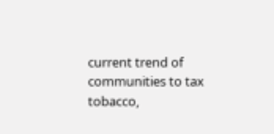current trend of communities to tax tobacco,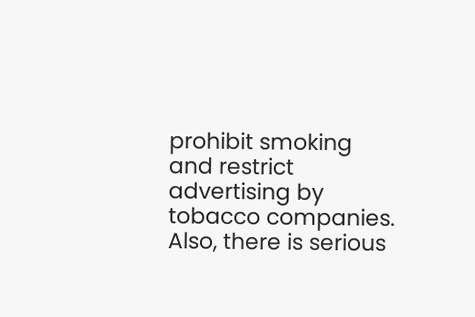prohibit smoking and restrict advertising by tobacco companies. Also, there is serious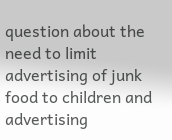question about the need to limit advertising of junk food to children and advertising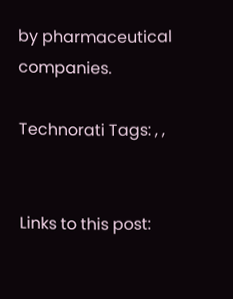by pharmaceutical companies.

Technorati Tags: , ,


Links to this post: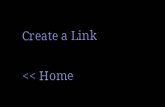Create a Link

<< Home